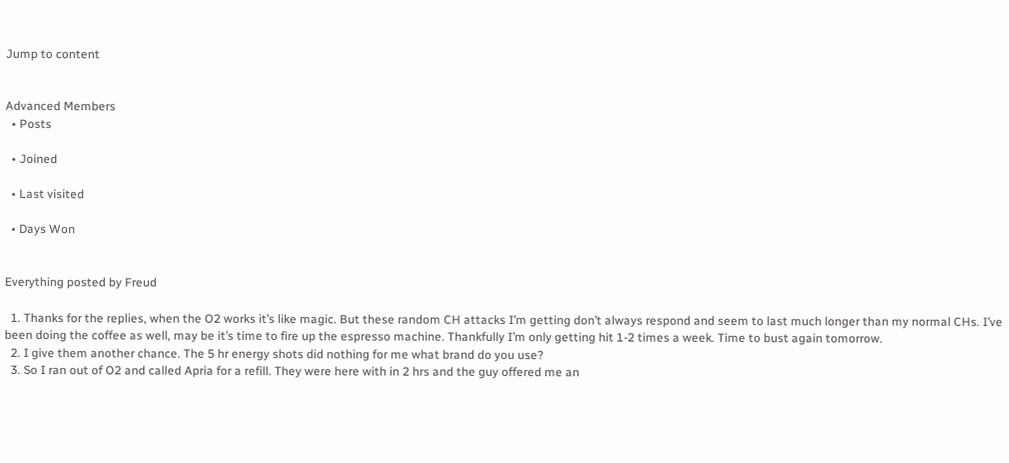Jump to content


Advanced Members
  • Posts

  • Joined

  • Last visited

  • Days Won


Everything posted by Freud

  1. Thanks for the replies, when the O2 works it’s like magic. But these random CH attacks I’m getting don’t always respond and seem to last much longer than my normal CHs. I’ve been doing the coffee as well, may be it’s time to fire up the espresso machine. Thankfully I’m only getting hit 1-2 times a week. Time to bust again tomorrow.
  2. I give them another chance. The 5 hr energy shots did nothing for me what brand do you use?
  3. So I ran out of O2 and called Apria for a refill. They were here with in 2 hrs and the guy offered me an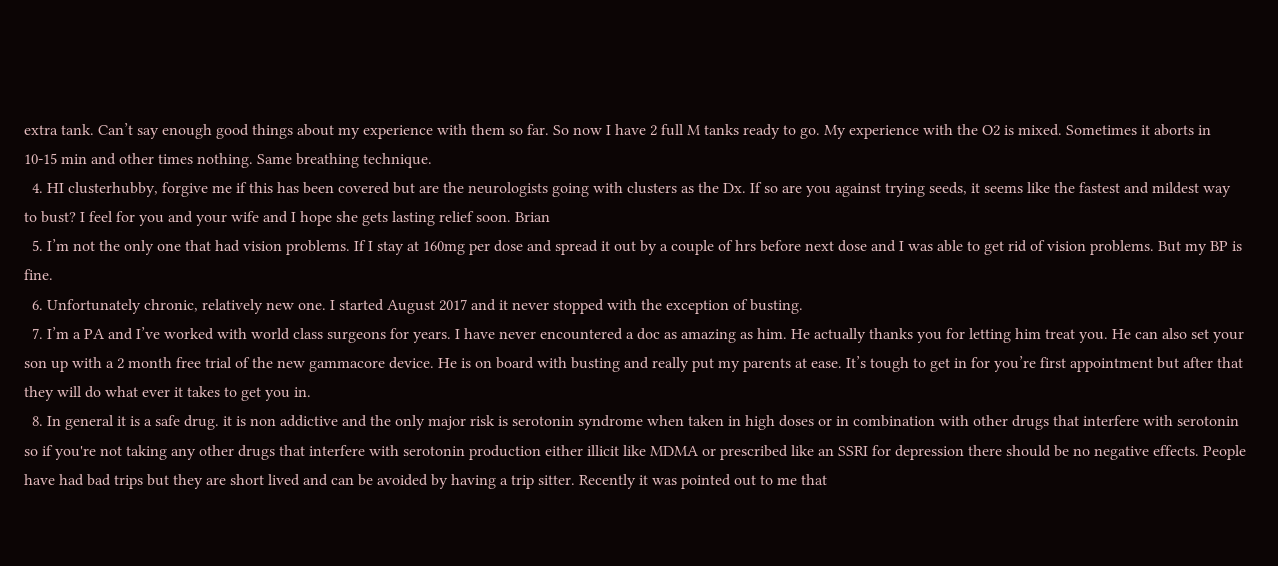extra tank. Can’t say enough good things about my experience with them so far. So now I have 2 full M tanks ready to go. My experience with the O2 is mixed. Sometimes it aborts in 10-15 min and other times nothing. Same breathing technique.
  4. HI clusterhubby, forgive me if this has been covered but are the neurologists going with clusters as the Dx. If so are you against trying seeds, it seems like the fastest and mildest way to bust? I feel for you and your wife and I hope she gets lasting relief soon. Brian
  5. I’m not the only one that had vision problems. If I stay at 160mg per dose and spread it out by a couple of hrs before next dose and I was able to get rid of vision problems. But my BP is fine.
  6. Unfortunately chronic, relatively new one. I started August 2017 and it never stopped with the exception of busting.
  7. I’m a PA and I’ve worked with world class surgeons for years. I have never encountered a doc as amazing as him. He actually thanks you for letting him treat you. He can also set your son up with a 2 month free trial of the new gammacore device. He is on board with busting and really put my parents at ease. It’s tough to get in for you’re first appointment but after that they will do what ever it takes to get you in.
  8. In general it is a safe drug. it is non addictive and the only major risk is serotonin syndrome when taken in high doses or in combination with other drugs that interfere with serotonin so if you're not taking any other drugs that interfere with serotonin production either illicit like MDMA or prescribed like an SSRI for depression there should be no negative effects. People have had bad trips but they are short lived and can be avoided by having a trip sitter. Recently it was pointed out to me that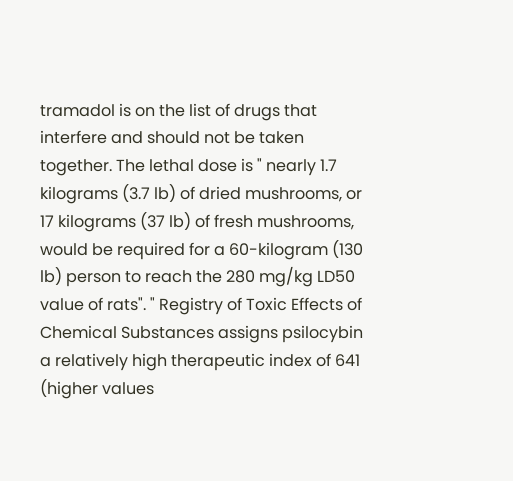tramadol is on the list of drugs that interfere and should not be taken together. The lethal dose is " nearly 1.7 kilograms (3.7 lb) of dried mushrooms, or 17 kilograms (37 lb) of fresh mushrooms, would be required for a 60-kilogram (130 lb) person to reach the 280 mg/kg LD50 value of rats". " Registry of Toxic Effects of Chemical Substances assigns psilocybin a relatively high therapeutic index of 641 (higher values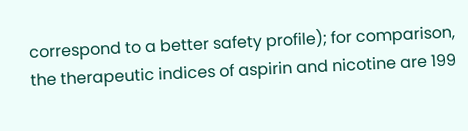correspond to a better safety profile); for comparison, the therapeutic indices of aspirin and nicotine are 199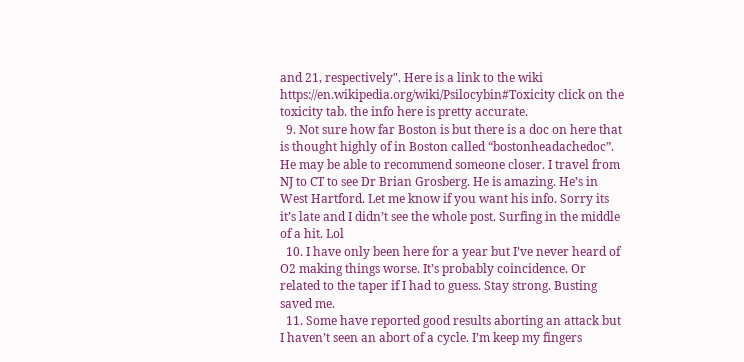and 21, respectively". Here is a link to the wiki https://en.wikipedia.org/wiki/Psilocybin#Toxicity click on the toxicity tab. the info here is pretty accurate.
  9. Not sure how far Boston is but there is a doc on here that is thought highly of in Boston called “bostonheadachedoc”. He may be able to recommend someone closer. I travel from NJ to CT to see Dr Brian Grosberg. He is amazing. He’s in West Hartford. Let me know if you want his info. Sorry its it’s late and I didn’t see the whole post. Surfing in the middle of a hit. Lol
  10. I have only been here for a year but I’ve never heard of O2 making things worse. It’s probably coincidence. Or related to the taper if I had to guess. Stay strong. Busting saved me.
  11. Some have reported good results aborting an attack but I haven’t seen an abort of a cycle. I’m keep my fingers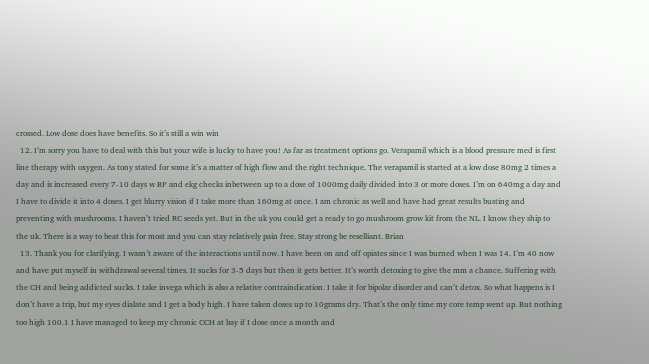crossed. Low dose does have benefits. So it’s still a win win
  12. I’m sorry you have to deal with this but your wife is lucky to have you! As far as treatment options go. Verapamil which is a blood pressure med is first line therapy with oxygen. As tony stated for some it’s a matter of high flow and the right technique. The verapamil is started at a low dose 80mg 2 times a day and is increased every 7-10 days w BP and ekg checks inbetween up to a dose of 1000mg daily divided into 3 or more doses. I’m on 640mg a day and I have to divide it into 4 doses. I get blurry vision if I take more than 160mg at once. I am chronic as well and have had great results busting and preventing with mushrooms. I haven’t tried RC seeds yet. But in the uk you could get a ready to go mushroom grow kit from the NL. I know they ship to the uk. There is a way to beat this for most and you can stay relatively pain free. Stay strong be reselliant. Brian
  13. Thank you for clarifying. I wasn’t aware of the interactions until now. I have been on and off opiates since I was burned when I was 14. I’m 40 now and have put myself in withdrawal several times. It sucks for 3-5 days but then it gets better. It’s worth detoxing to give the mm a chance. Suffering with the CH and being addicted sucks. I take invega which is also a relative contraindication. I take it for bipolar disorder and can’t detox. So what happens is I don’t have a trip, but my eyes dialate and I get a body high. I have taken doses up to 10grams dry. That’s the only time my core temp went up. But nothing too high 100.1 I have managed to keep my chronic CCH at bay if I dose once a month and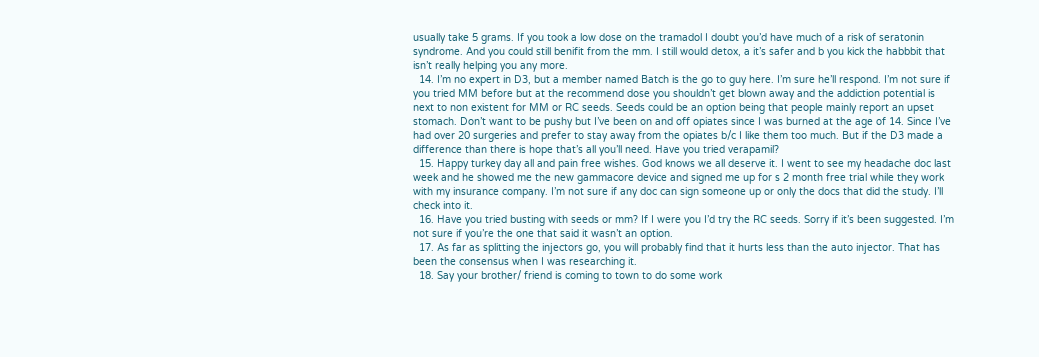usually take 5 grams. If you took a low dose on the tramadol I doubt you’d have much of a risk of seratonin syndrome. And you could still benifit from the mm. I still would detox, a it’s safer and b you kick the habbbit that isn’t really helping you any more.
  14. I’m no expert in D3, but a member named Batch is the go to guy here. I’m sure he’ll respond. I’m not sure if you tried MM before but at the recommend dose you shouldn’t get blown away and the addiction potential is next to non existent for MM or RC seeds. Seeds could be an option being that people mainly report an upset stomach. Don’t want to be pushy but I’ve been on and off opiates since I was burned at the age of 14. Since I’ve had over 20 surgeries and prefer to stay away from the opiates b/c I like them too much. But if the D3 made a difference than there is hope that’s all you’ll need. Have you tried verapamil?
  15. Happy turkey day all and pain free wishes. God knows we all deserve it. I went to see my headache doc last week and he showed me the new gammacore device and signed me up for s 2 month free trial while they work with my insurance company. I’m not sure if any doc can sign someone up or only the docs that did the study. I’ll check into it.
  16. Have you tried busting with seeds or mm? If I were you I’d try the RC seeds. Sorry if it’s been suggested. I’m not sure if you’re the one that said it wasn’t an option.
  17. As far as splitting the injectors go, you will probably find that it hurts less than the auto injector. That has been the consensus when I was researching it.
  18. Say your brother/ friend is coming to town to do some work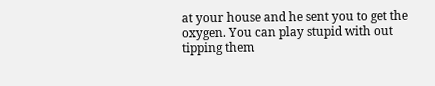at your house and he sent you to get the oxygen. You can play stupid with out tipping them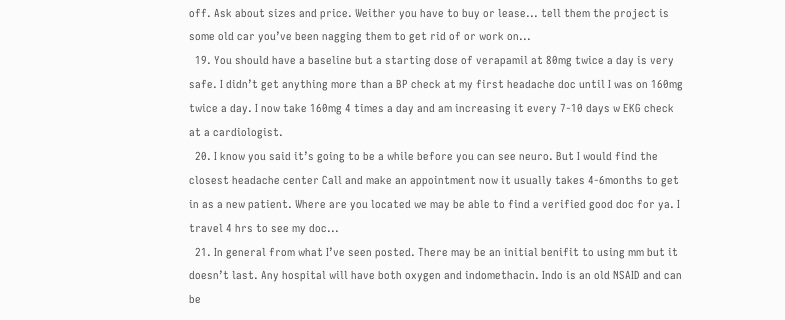off. Ask about sizes and price. Weither you have to buy or lease... tell them the project is some old car you’ve been nagging them to get rid of or work on...
  19. You should have a baseline but a starting dose of verapamil at 80mg twice a day is very safe. I didn’t get anything more than a BP check at my first headache doc until I was on 160mg twice a day. I now take 160mg 4 times a day and am increasing it every 7-10 days w EKG check at a cardiologist.
  20. I know you said it’s going to be a while before you can see neuro. But I would find the closest headache center Call and make an appointment now it usually takes 4-6months to get in as a new patient. Where are you located we may be able to find a verified good doc for ya. I travel 4 hrs to see my doc...
  21. In general from what I’ve seen posted. There may be an initial benifit to using mm but it doesn’t last. Any hospital will have both oxygen and indomethacin. Indo is an old NSAID and can be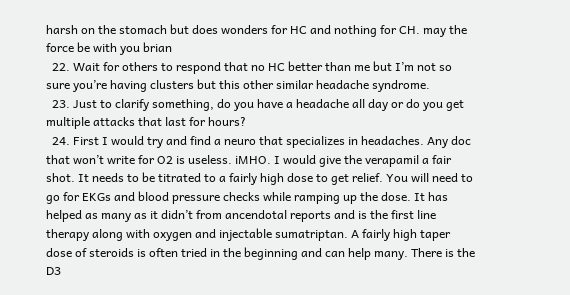harsh on the stomach but does wonders for HC and nothing for CH. may the force be with you brian
  22. Wait for others to respond that no HC better than me but I’m not so sure you’re having clusters but this other similar headache syndrome.
  23. Just to clarify something, do you have a headache all day or do you get multiple attacks that last for hours?
  24. First I would try and find a neuro that specializes in headaches. Any doc that won’t write for O2 is useless. iMHO. I would give the verapamil a fair shot. It needs to be titrated to a fairly high dose to get relief. You will need to go for EKGs and blood pressure checks while ramping up the dose. It has helped as many as it didn’t from ancendotal reports and is the first line therapy along with oxygen and injectable sumatriptan. A fairly high taper dose of steroids is often tried in the beginning and can help many. There is the D3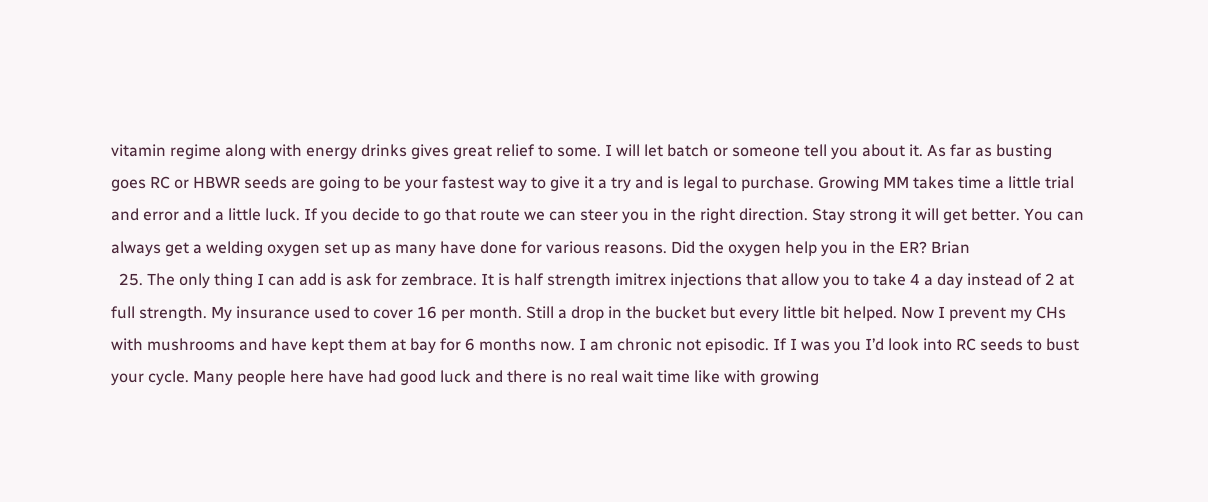vitamin regime along with energy drinks gives great relief to some. I will let batch or someone tell you about it. As far as busting goes RC or HBWR seeds are going to be your fastest way to give it a try and is legal to purchase. Growing MM takes time a little trial and error and a little luck. If you decide to go that route we can steer you in the right direction. Stay strong it will get better. You can always get a welding oxygen set up as many have done for various reasons. Did the oxygen help you in the ER? Brian
  25. The only thing I can add is ask for zembrace. It is half strength imitrex injections that allow you to take 4 a day instead of 2 at full strength. My insurance used to cover 16 per month. Still a drop in the bucket but every little bit helped. Now I prevent my CHs with mushrooms and have kept them at bay for 6 months now. I am chronic not episodic. If I was you I’d look into RC seeds to bust your cycle. Many people here have had good luck and there is no real wait time like with growing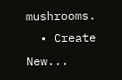mushrooms.
  • Create New...